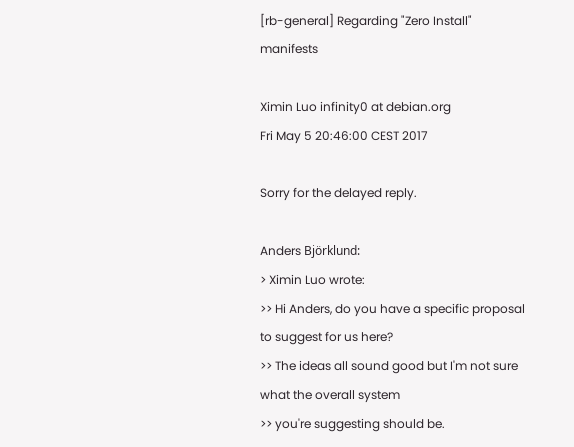[rb-general] Regarding "Zero Install" manifests

Ximin Luo infinity0 at debian.org
Fri May 5 20:46:00 CEST 2017

Sorry for the delayed reply.

Anders Björklund:
> Ximin Luo wrote:
>> Hi Anders, do you have a specific proposal to suggest for us here?
>> The ideas all sound good but I'm not sure what the overall system
>> you're suggesting should be.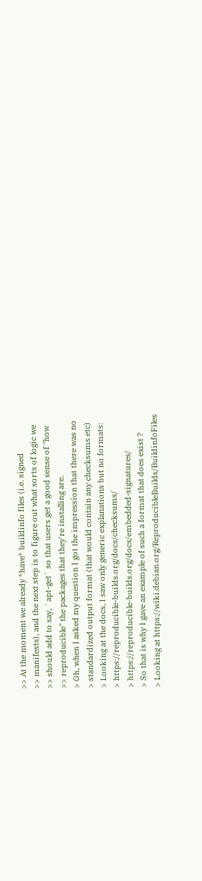>> At the moment we already *have* buildinfo files (i.e. signed
>> manifests), and the next step is to figure out what sorts of logic we
>> should add to say, `apt-get` so that users get a good sense of "how
>> reproducible" the packages that they're installing are.
> Oh, when I asked my question I got the impression that there was no
> standardized output format (that would contain any checksums etc)
> Looking at the docs, I saw only generic explanations but no formats:
> https://reproducible-builds.org/docs/checksums/
> https://reproducible-builds.org/docs/embedded-signatures/
> So that is why I gave an example of such a format that does exist ?
> Looking at https://wiki.debian.org/ReproducibleBuilds/BuildinfoFiles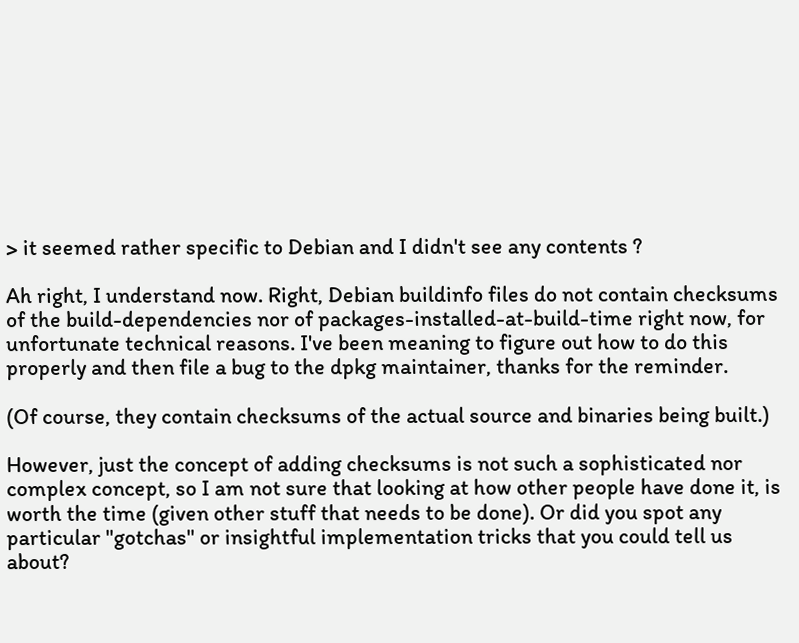> it seemed rather specific to Debian and I didn't see any contents ?

Ah right, I understand now. Right, Debian buildinfo files do not contain checksums of the build-dependencies nor of packages-installed-at-build-time right now, for unfortunate technical reasons. I've been meaning to figure out how to do this properly and then file a bug to the dpkg maintainer, thanks for the reminder.

(Of course, they contain checksums of the actual source and binaries being built.)

However, just the concept of adding checksums is not such a sophisticated nor complex concept, so I am not sure that looking at how other people have done it, is worth the time (given other stuff that needs to be done). Or did you spot any particular "gotchas" or insightful implementation tricks that you could tell us about?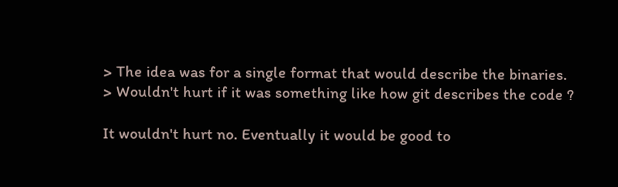> The idea was for a single format that would describe the binaries.
> Wouldn't hurt if it was something like how git describes the code ?

It wouldn't hurt no. Eventually it would be good to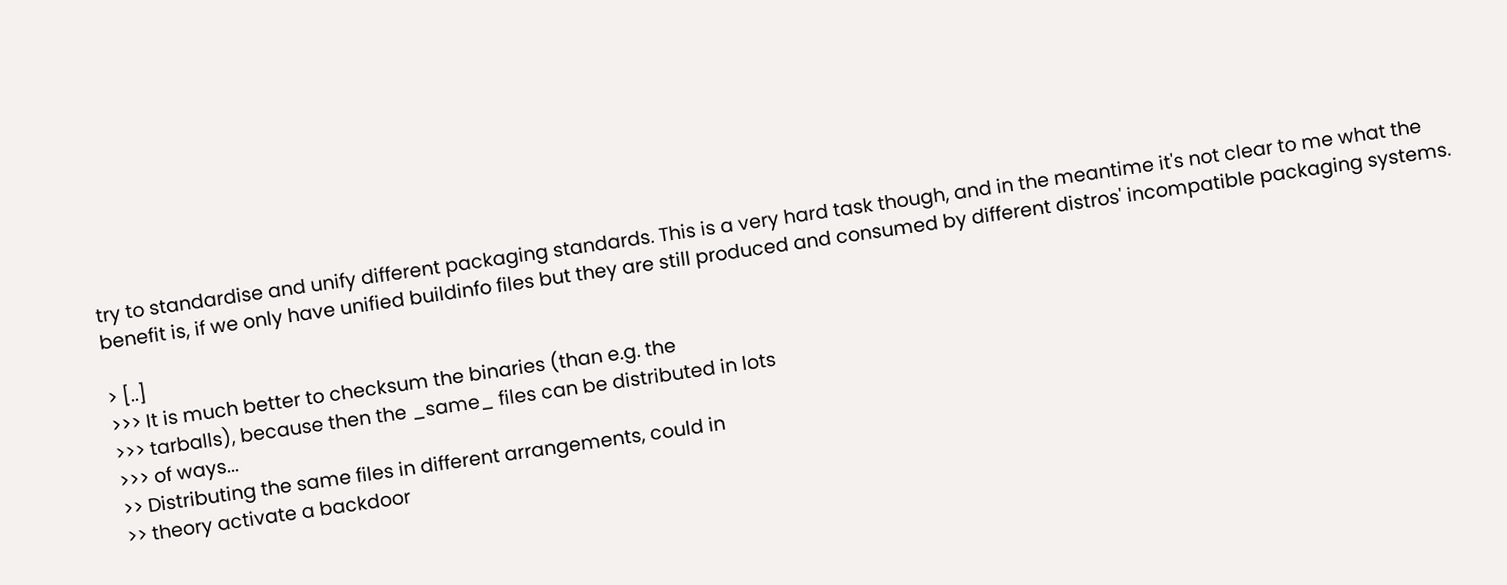try to standardise and unify different packaging standards. This is a very hard task though, and in the meantime it's not clear to me what the benefit is, if we only have unified buildinfo files but they are still produced and consumed by different distros' incompatible packaging systems.

> [..]
>>> It is much better to checksum the binaries (than e.g. the
>>> tarballs), because then the _same_ files can be distributed in lots
>>> of ways...
>> Distributing the same files in different arrangements, could in
>> theory activate a backdoor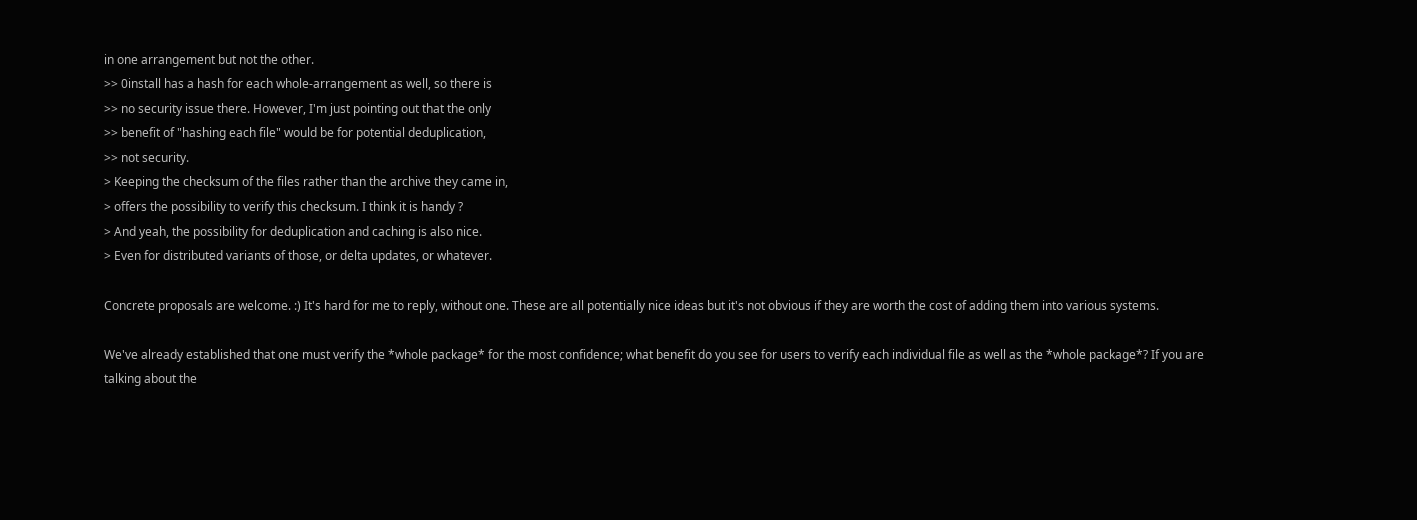in one arrangement but not the other.
>> 0install has a hash for each whole-arrangement as well, so there is
>> no security issue there. However, I'm just pointing out that the only
>> benefit of "hashing each file" would be for potential deduplication,
>> not security.
> Keeping the checksum of the files rather than the archive they came in,
> offers the possibility to verify this checksum. I think it is handy ?
> And yeah, the possibility for deduplication and caching is also nice.
> Even for distributed variants of those, or delta updates, or whatever.

Concrete proposals are welcome. :) It's hard for me to reply, without one. These are all potentially nice ideas but it's not obvious if they are worth the cost of adding them into various systems.

We've already established that one must verify the *whole package* for the most confidence; what benefit do you see for users to verify each individual file as well as the *whole package*? If you are talking about the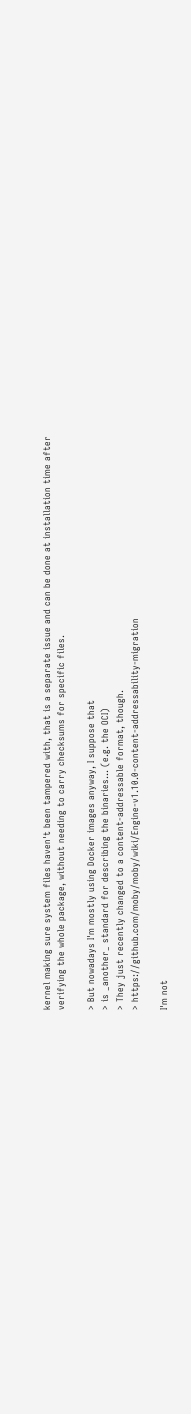kernel making sure system files haven't been tampered with, that is a separate issue and can be done at installation time after verifying the whole package, without needing to carry checksums for specific files.

> But nowadays I'm mostly using Docker images anyway, I suppose that
> is _another_ standard for describing the binaries... (e.g. the OCI)
> They just recently changed to a content-addressable format, though.
> https://github.com/moby/moby/wiki/Engine-v1.10.0-content-addressability-migration

I'm not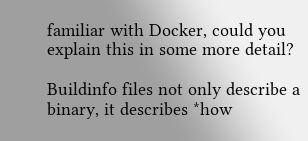familiar with Docker, could you explain this in some more detail?

Buildinfo files not only describe a binary, it describes *how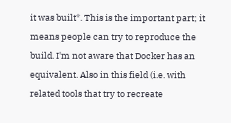it was built*. This is the important part; it means people can try to reproduce the build. I'm not aware that Docker has an equivalent. Also in this field (i.e. with related tools that try to recreate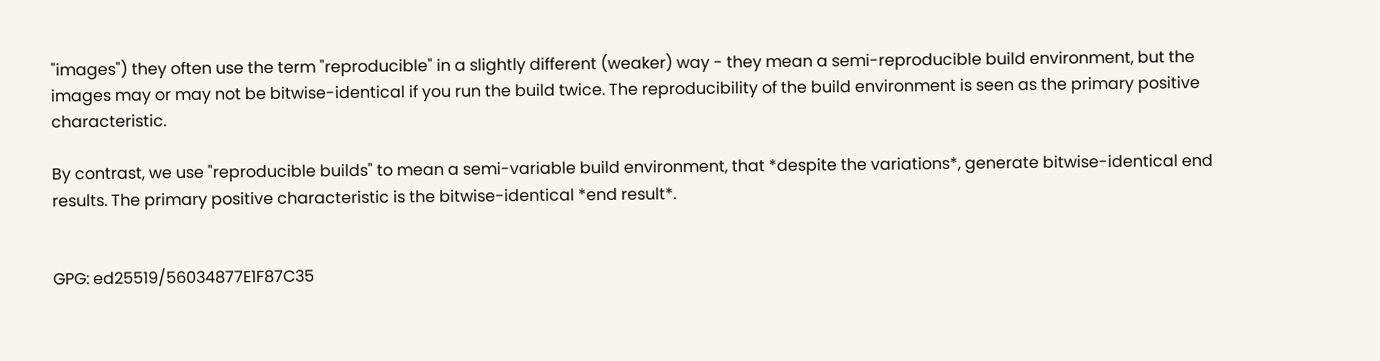"images") they often use the term "reproducible" in a slightly different (weaker) way - they mean a semi-reproducible build environment, but the images may or may not be bitwise-identical if you run the build twice. The reproducibility of the build environment is seen as the primary positive characteristic.

By contrast, we use "reproducible builds" to mean a semi-variable build environment, that *despite the variations*, generate bitwise-identical end results. The primary positive characteristic is the bitwise-identical *end result*.


GPG: ed25519/56034877E1F87C35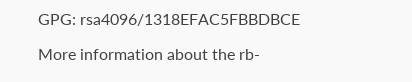GPG: rsa4096/1318EFAC5FBBDBCE

More information about the rb-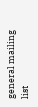general mailing list